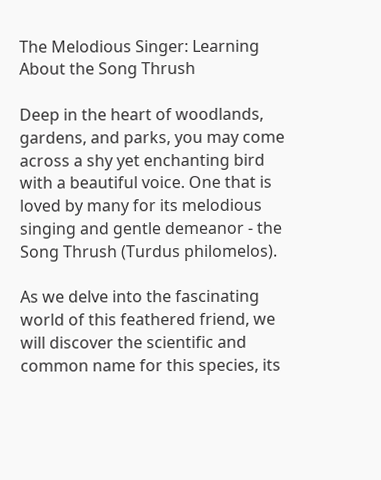The Melodious Singer: Learning About the Song Thrush

Deep in the heart of woodlands, gardens, and parks, you may come across a shy yet enchanting bird with a beautiful voice. One that is loved by many for its melodious singing and gentle demeanor - the Song Thrush (Turdus philomelos).

As we delve into the fascinating world of this feathered friend, we will discover the scientific and common name for this species, its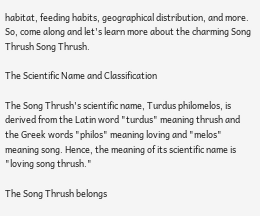habitat, feeding habits, geographical distribution, and more. So, come along and let's learn more about the charming Song Thrush Song Thrush.

The Scientific Name and Classification

The Song Thrush's scientific name, Turdus philomelos, is derived from the Latin word "turdus" meaning thrush and the Greek words "philos" meaning loving and "melos" meaning song. Hence, the meaning of its scientific name is "loving song thrush."

The Song Thrush belongs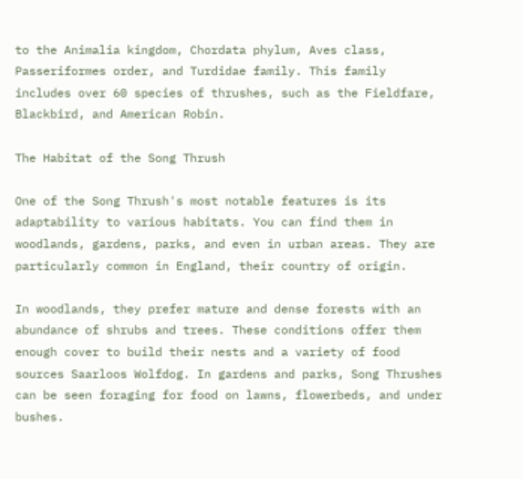to the Animalia kingdom, Chordata phylum, Aves class, Passeriformes order, and Turdidae family. This family includes over 60 species of thrushes, such as the Fieldfare, Blackbird, and American Robin.

The Habitat of the Song Thrush

One of the Song Thrush's most notable features is its adaptability to various habitats. You can find them in woodlands, gardens, parks, and even in urban areas. They are particularly common in England, their country of origin.

In woodlands, they prefer mature and dense forests with an abundance of shrubs and trees. These conditions offer them enough cover to build their nests and a variety of food sources Saarloos Wolfdog. In gardens and parks, Song Thrushes can be seen foraging for food on lawns, flowerbeds, and under bushes.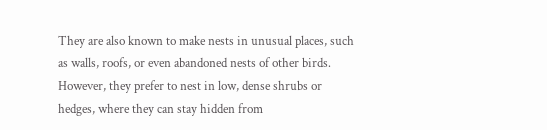They are also known to make nests in unusual places, such as walls, roofs, or even abandoned nests of other birds. However, they prefer to nest in low, dense shrubs or hedges, where they can stay hidden from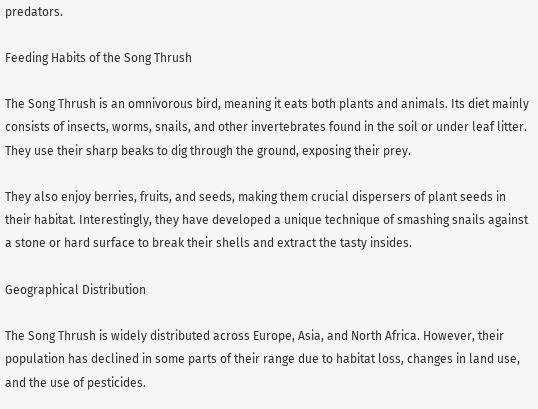predators.

Feeding Habits of the Song Thrush

The Song Thrush is an omnivorous bird, meaning it eats both plants and animals. Its diet mainly consists of insects, worms, snails, and other invertebrates found in the soil or under leaf litter. They use their sharp beaks to dig through the ground, exposing their prey.

They also enjoy berries, fruits, and seeds, making them crucial dispersers of plant seeds in their habitat. Interestingly, they have developed a unique technique of smashing snails against a stone or hard surface to break their shells and extract the tasty insides.

Geographical Distribution

The Song Thrush is widely distributed across Europe, Asia, and North Africa. However, their population has declined in some parts of their range due to habitat loss, changes in land use, and the use of pesticides.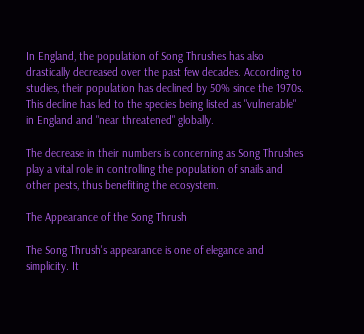In England, the population of Song Thrushes has also drastically decreased over the past few decades. According to studies, their population has declined by 50% since the 1970s. This decline has led to the species being listed as "vulnerable" in England and "near threatened" globally.

The decrease in their numbers is concerning as Song Thrushes play a vital role in controlling the population of snails and other pests, thus benefiting the ecosystem.

The Appearance of the Song Thrush

The Song Thrush's appearance is one of elegance and simplicity. It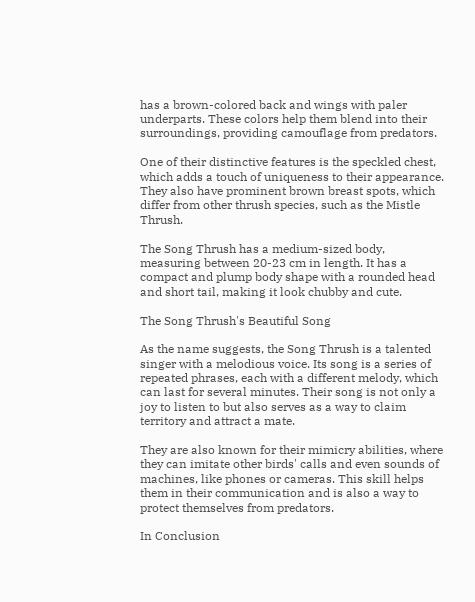has a brown-colored back and wings with paler underparts. These colors help them blend into their surroundings, providing camouflage from predators.

One of their distinctive features is the speckled chest, which adds a touch of uniqueness to their appearance. They also have prominent brown breast spots, which differ from other thrush species, such as the Mistle Thrush.

The Song Thrush has a medium-sized body, measuring between 20-23 cm in length. It has a compact and plump body shape with a rounded head and short tail, making it look chubby and cute.

The Song Thrush's Beautiful Song

As the name suggests, the Song Thrush is a talented singer with a melodious voice. Its song is a series of repeated phrases, each with a different melody, which can last for several minutes. Their song is not only a joy to listen to but also serves as a way to claim territory and attract a mate.

They are also known for their mimicry abilities, where they can imitate other birds' calls and even sounds of machines, like phones or cameras. This skill helps them in their communication and is also a way to protect themselves from predators.

In Conclusion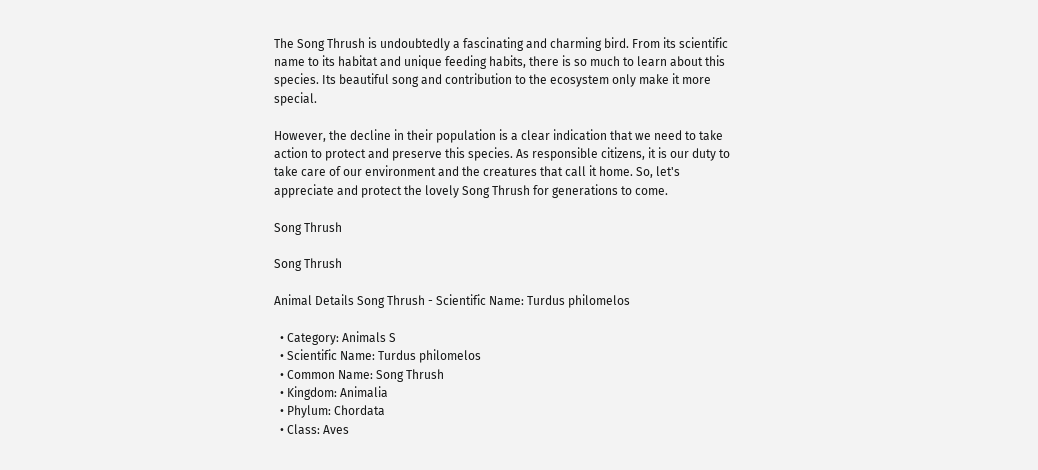The Song Thrush is undoubtedly a fascinating and charming bird. From its scientific name to its habitat and unique feeding habits, there is so much to learn about this species. Its beautiful song and contribution to the ecosystem only make it more special.

However, the decline in their population is a clear indication that we need to take action to protect and preserve this species. As responsible citizens, it is our duty to take care of our environment and the creatures that call it home. So, let's appreciate and protect the lovely Song Thrush for generations to come.

Song Thrush

Song Thrush

Animal Details Song Thrush - Scientific Name: Turdus philomelos

  • Category: Animals S
  • Scientific Name: Turdus philomelos
  • Common Name: Song Thrush
  • Kingdom: Animalia
  • Phylum: Chordata
  • Class: Aves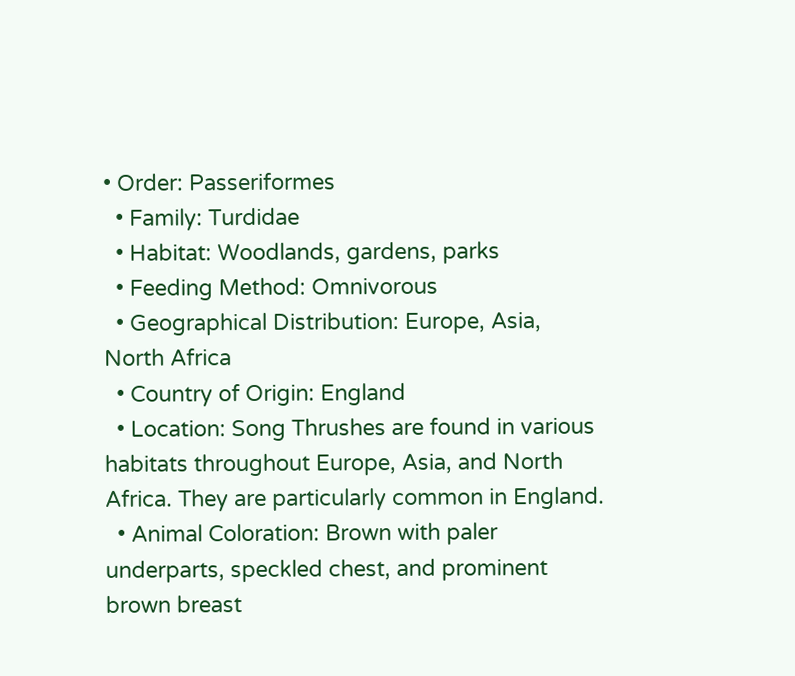• Order: Passeriformes
  • Family: Turdidae
  • Habitat: Woodlands, gardens, parks
  • Feeding Method: Omnivorous
  • Geographical Distribution: Europe, Asia, North Africa
  • Country of Origin: England
  • Location: Song Thrushes are found in various habitats throughout Europe, Asia, and North Africa. They are particularly common in England.
  • Animal Coloration: Brown with paler underparts, speckled chest, and prominent brown breast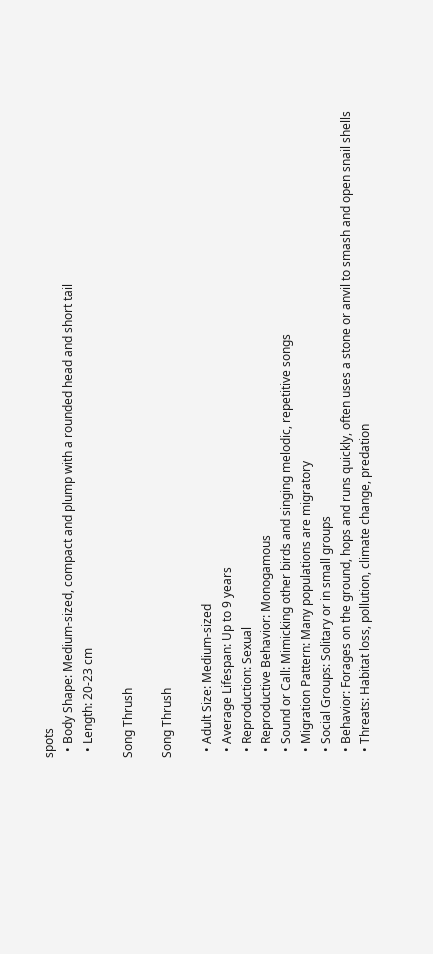spots
  • Body Shape: Medium-sized, compact and plump with a rounded head and short tail
  • Length: 20-23 cm

Song Thrush

Song Thrush

  • Adult Size: Medium-sized
  • Average Lifespan: Up to 9 years
  • Reproduction: Sexual
  • Reproductive Behavior: Monogamous
  • Sound or Call: Mimicking other birds and singing melodic, repetitive songs
  • Migration Pattern: Many populations are migratory
  • Social Groups: Solitary or in small groups
  • Behavior: Forages on the ground, hops and runs quickly, often uses a stone or anvil to smash and open snail shells
  • Threats: Habitat loss, pollution, climate change, predation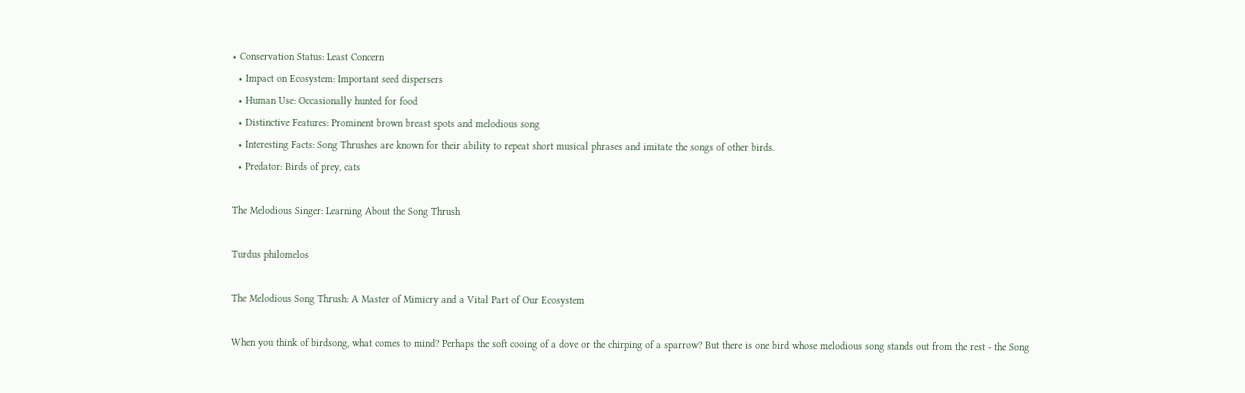• Conservation Status: Least Concern
  • Impact on Ecosystem: Important seed dispersers
  • Human Use: Occasionally hunted for food
  • Distinctive Features: Prominent brown breast spots and melodious song
  • Interesting Facts: Song Thrushes are known for their ability to repeat short musical phrases and imitate the songs of other birds.
  • Predator: Birds of prey, cats

The Melodious Singer: Learning About the Song Thrush

Turdus philomelos

The Melodious Song Thrush: A Master of Mimicry and a Vital Part of Our Ecosystem

When you think of birdsong, what comes to mind? Perhaps the soft cooing of a dove or the chirping of a sparrow? But there is one bird whose melodious song stands out from the rest - the Song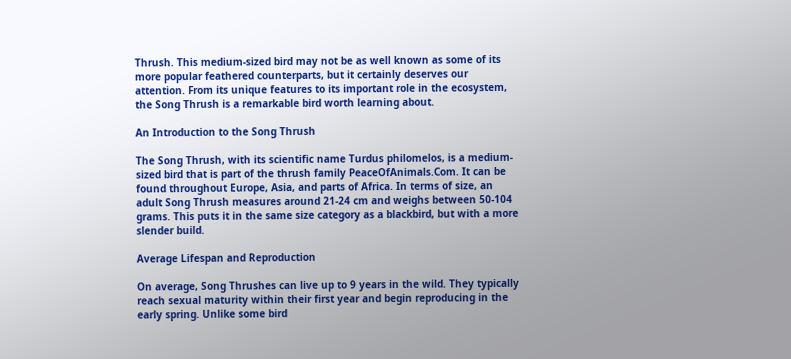Thrush. This medium-sized bird may not be as well known as some of its more popular feathered counterparts, but it certainly deserves our attention. From its unique features to its important role in the ecosystem, the Song Thrush is a remarkable bird worth learning about.

An Introduction to the Song Thrush

The Song Thrush, with its scientific name Turdus philomelos, is a medium-sized bird that is part of the thrush family PeaceOfAnimals.Com. It can be found throughout Europe, Asia, and parts of Africa. In terms of size, an adult Song Thrush measures around 21-24 cm and weighs between 50-104 grams. This puts it in the same size category as a blackbird, but with a more slender build.

Average Lifespan and Reproduction

On average, Song Thrushes can live up to 9 years in the wild. They typically reach sexual maturity within their first year and begin reproducing in the early spring. Unlike some bird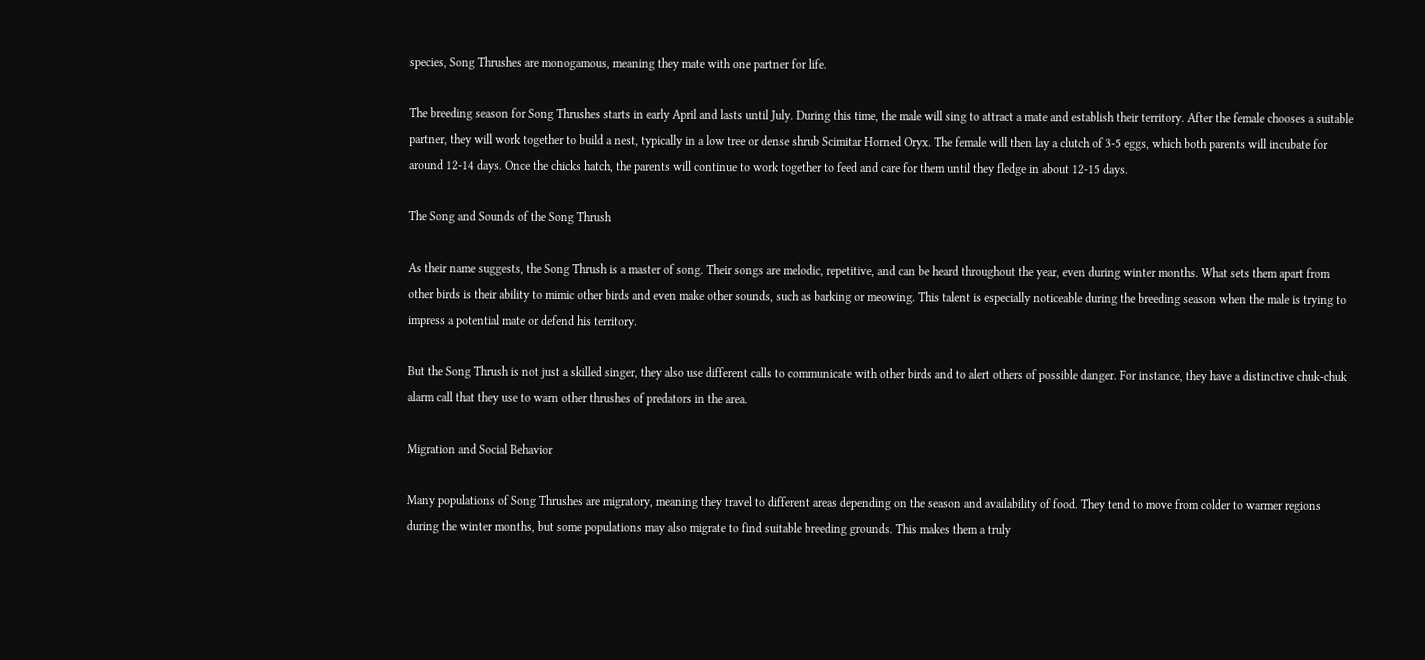species, Song Thrushes are monogamous, meaning they mate with one partner for life.

The breeding season for Song Thrushes starts in early April and lasts until July. During this time, the male will sing to attract a mate and establish their territory. After the female chooses a suitable partner, they will work together to build a nest, typically in a low tree or dense shrub Scimitar Horned Oryx. The female will then lay a clutch of 3-5 eggs, which both parents will incubate for around 12-14 days. Once the chicks hatch, the parents will continue to work together to feed and care for them until they fledge in about 12-15 days.

The Song and Sounds of the Song Thrush

As their name suggests, the Song Thrush is a master of song. Their songs are melodic, repetitive, and can be heard throughout the year, even during winter months. What sets them apart from other birds is their ability to mimic other birds and even make other sounds, such as barking or meowing. This talent is especially noticeable during the breeding season when the male is trying to impress a potential mate or defend his territory.

But the Song Thrush is not just a skilled singer, they also use different calls to communicate with other birds and to alert others of possible danger. For instance, they have a distinctive chuk-chuk alarm call that they use to warn other thrushes of predators in the area.

Migration and Social Behavior

Many populations of Song Thrushes are migratory, meaning they travel to different areas depending on the season and availability of food. They tend to move from colder to warmer regions during the winter months, but some populations may also migrate to find suitable breeding grounds. This makes them a truly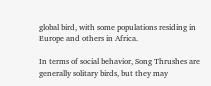global bird, with some populations residing in Europe and others in Africa.

In terms of social behavior, Song Thrushes are generally solitary birds, but they may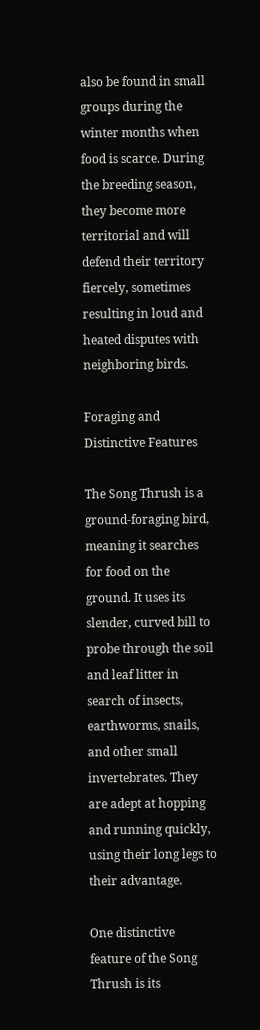also be found in small groups during the winter months when food is scarce. During the breeding season, they become more territorial and will defend their territory fiercely, sometimes resulting in loud and heated disputes with neighboring birds.

Foraging and Distinctive Features

The Song Thrush is a ground-foraging bird, meaning it searches for food on the ground. It uses its slender, curved bill to probe through the soil and leaf litter in search of insects, earthworms, snails, and other small invertebrates. They are adept at hopping and running quickly, using their long legs to their advantage.

One distinctive feature of the Song Thrush is its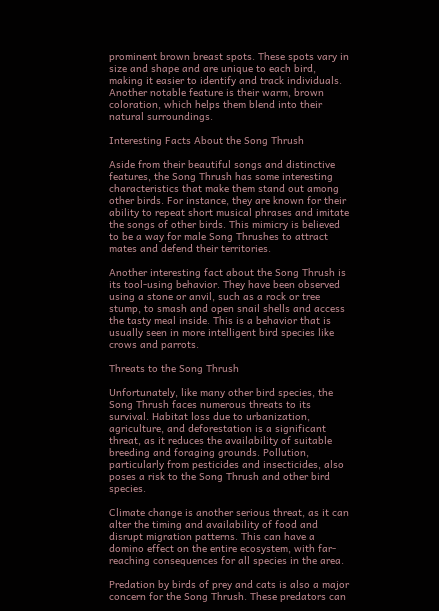prominent brown breast spots. These spots vary in size and shape and are unique to each bird, making it easier to identify and track individuals. Another notable feature is their warm, brown coloration, which helps them blend into their natural surroundings.

Interesting Facts About the Song Thrush

Aside from their beautiful songs and distinctive features, the Song Thrush has some interesting characteristics that make them stand out among other birds. For instance, they are known for their ability to repeat short musical phrases and imitate the songs of other birds. This mimicry is believed to be a way for male Song Thrushes to attract mates and defend their territories.

Another interesting fact about the Song Thrush is its tool-using behavior. They have been observed using a stone or anvil, such as a rock or tree stump, to smash and open snail shells and access the tasty meal inside. This is a behavior that is usually seen in more intelligent bird species like crows and parrots.

Threats to the Song Thrush

Unfortunately, like many other bird species, the Song Thrush faces numerous threats to its survival. Habitat loss due to urbanization, agriculture, and deforestation is a significant threat, as it reduces the availability of suitable breeding and foraging grounds. Pollution, particularly from pesticides and insecticides, also poses a risk to the Song Thrush and other bird species.

Climate change is another serious threat, as it can alter the timing and availability of food and disrupt migration patterns. This can have a domino effect on the entire ecosystem, with far-reaching consequences for all species in the area.

Predation by birds of prey and cats is also a major concern for the Song Thrush. These predators can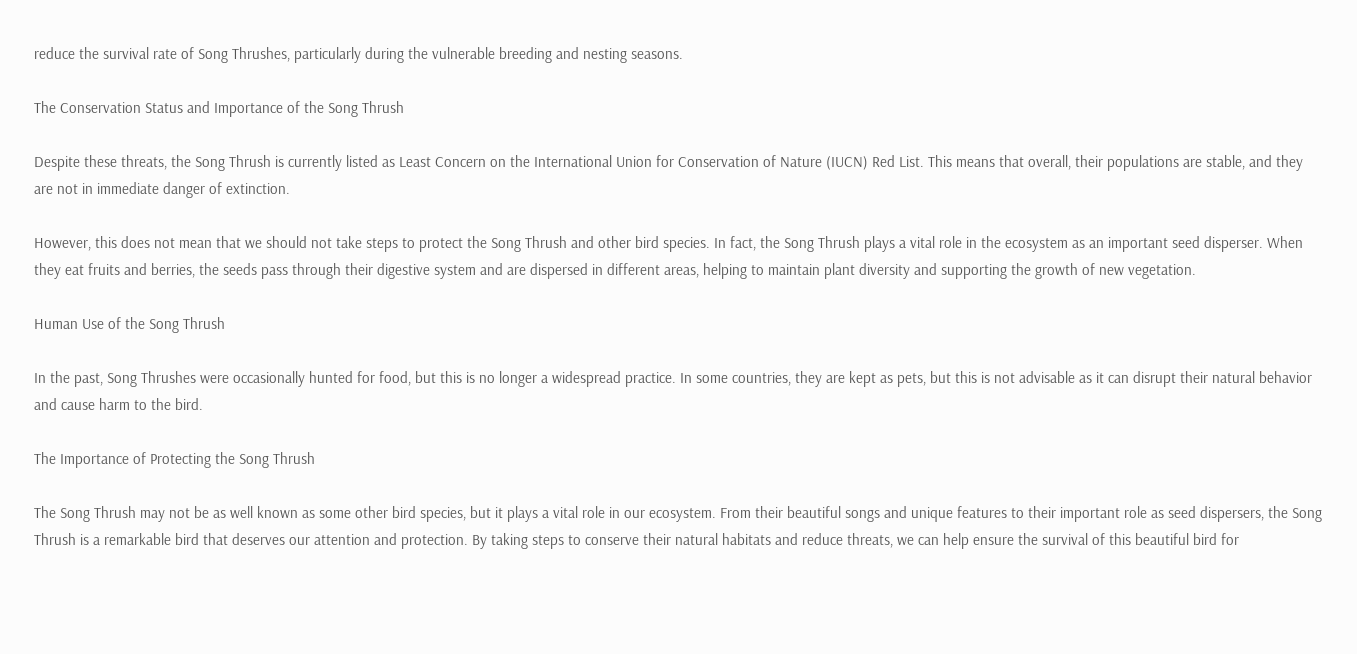reduce the survival rate of Song Thrushes, particularly during the vulnerable breeding and nesting seasons.

The Conservation Status and Importance of the Song Thrush

Despite these threats, the Song Thrush is currently listed as Least Concern on the International Union for Conservation of Nature (IUCN) Red List. This means that overall, their populations are stable, and they are not in immediate danger of extinction.

However, this does not mean that we should not take steps to protect the Song Thrush and other bird species. In fact, the Song Thrush plays a vital role in the ecosystem as an important seed disperser. When they eat fruits and berries, the seeds pass through their digestive system and are dispersed in different areas, helping to maintain plant diversity and supporting the growth of new vegetation.

Human Use of the Song Thrush

In the past, Song Thrushes were occasionally hunted for food, but this is no longer a widespread practice. In some countries, they are kept as pets, but this is not advisable as it can disrupt their natural behavior and cause harm to the bird.

The Importance of Protecting the Song Thrush

The Song Thrush may not be as well known as some other bird species, but it plays a vital role in our ecosystem. From their beautiful songs and unique features to their important role as seed dispersers, the Song Thrush is a remarkable bird that deserves our attention and protection. By taking steps to conserve their natural habitats and reduce threats, we can help ensure the survival of this beautiful bird for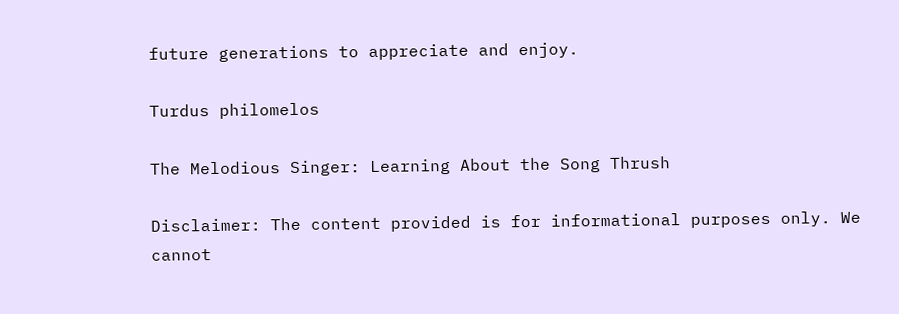future generations to appreciate and enjoy.

Turdus philomelos

The Melodious Singer: Learning About the Song Thrush

Disclaimer: The content provided is for informational purposes only. We cannot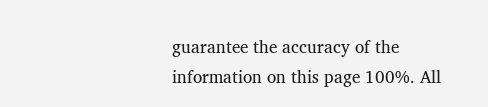guarantee the accuracy of the information on this page 100%. All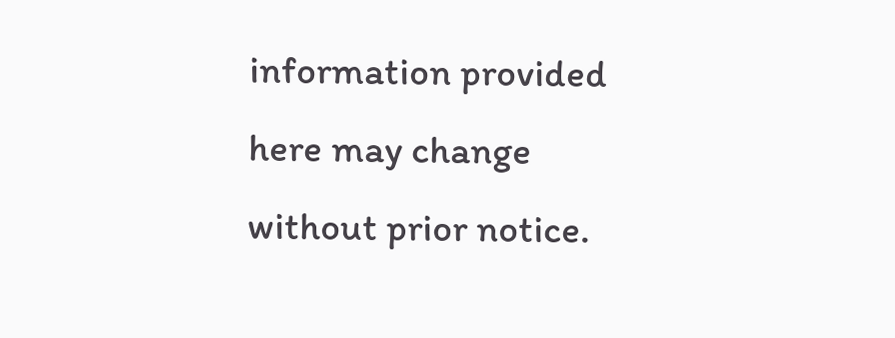information provided here may change without prior notice.